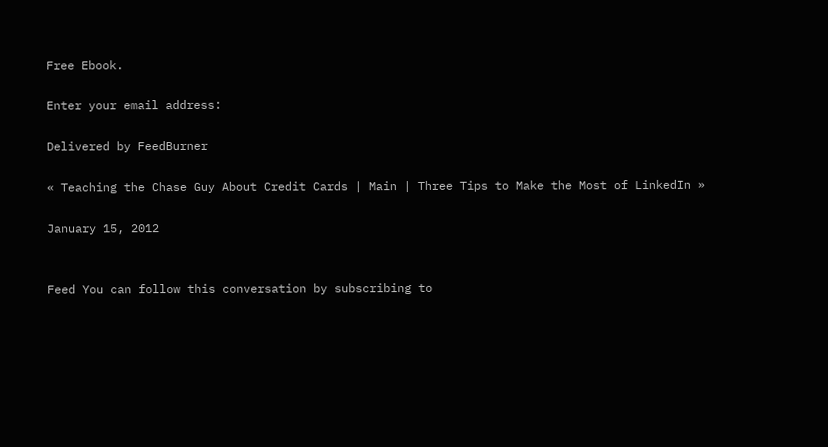Free Ebook.

Enter your email address:

Delivered by FeedBurner

« Teaching the Chase Guy About Credit Cards | Main | Three Tips to Make the Most of LinkedIn »

January 15, 2012


Feed You can follow this conversation by subscribing to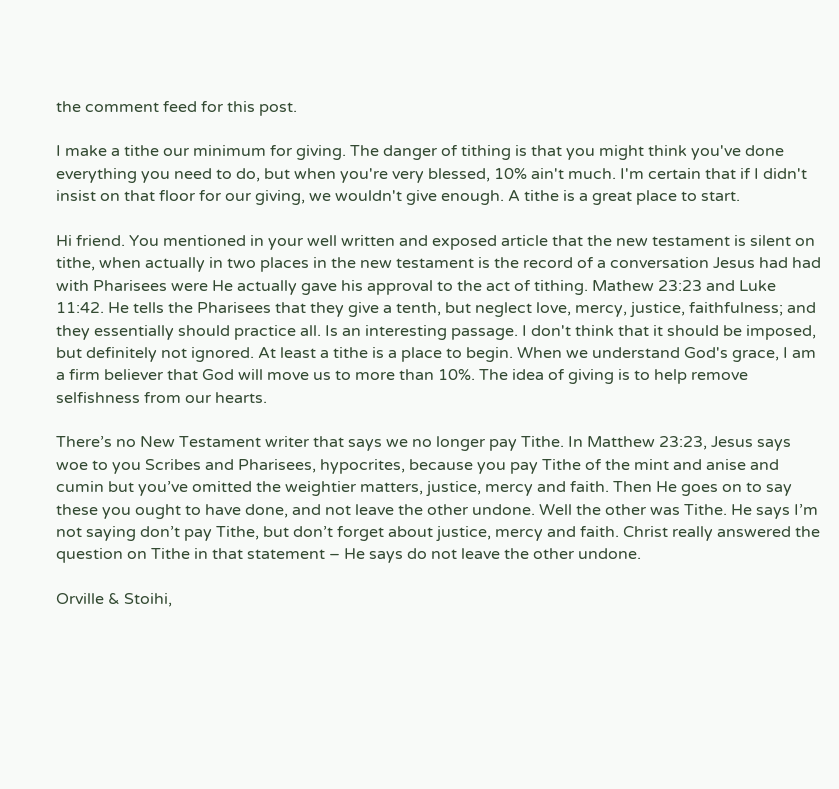the comment feed for this post.

I make a tithe our minimum for giving. The danger of tithing is that you might think you've done everything you need to do, but when you're very blessed, 10% ain't much. I'm certain that if I didn't insist on that floor for our giving, we wouldn't give enough. A tithe is a great place to start.

Hi friend. You mentioned in your well written and exposed article that the new testament is silent on tithe, when actually in two places in the new testament is the record of a conversation Jesus had had with Pharisees were He actually gave his approval to the act of tithing. Mathew 23:23 and Luke 11:42. He tells the Pharisees that they give a tenth, but neglect love, mercy, justice, faithfulness; and they essentially should practice all. Is an interesting passage. I don't think that it should be imposed, but definitely not ignored. At least a tithe is a place to begin. When we understand God's grace, I am a firm believer that God will move us to more than 10%. The idea of giving is to help remove selfishness from our hearts.

There’s no New Testament writer that says we no longer pay Tithe. In Matthew 23:23, Jesus says woe to you Scribes and Pharisees, hypocrites, because you pay Tithe of the mint and anise and cumin but you’ve omitted the weightier matters, justice, mercy and faith. Then He goes on to say these you ought to have done, and not leave the other undone. Well the other was Tithe. He says I’m not saying don’t pay Tithe, but don’t forget about justice, mercy and faith. Christ really answered the question on Tithe in that statement – He says do not leave the other undone.

Orville & Stoihi,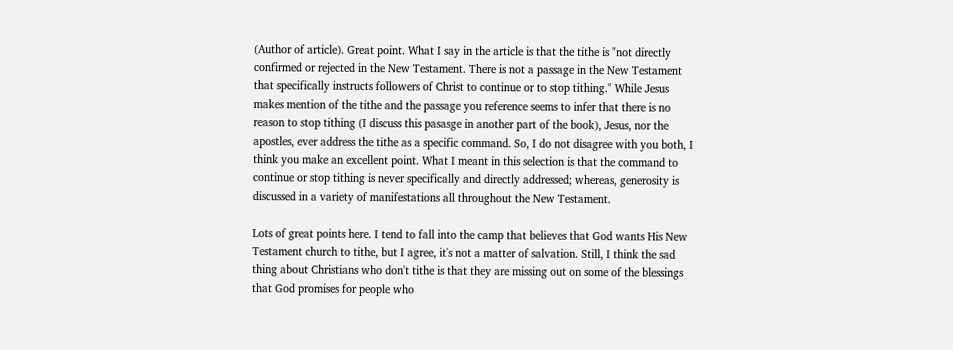(Author of article). Great point. What I say in the article is that the tithe is "not directly confirmed or rejected in the New Testament. There is not a passage in the New Testament that specifically instructs followers of Christ to continue or to stop tithing." While Jesus makes mention of the tithe and the passage you reference seems to infer that there is no reason to stop tithing (I discuss this pasasge in another part of the book), Jesus, nor the apostles, ever address the tithe as a specific command. So, I do not disagree with you both, I think you make an excellent point. What I meant in this selection is that the command to continue or stop tithing is never specifically and directly addressed; whereas, generosity is discussed in a variety of manifestations all throughout the New Testament.

Lots of great points here. I tend to fall into the camp that believes that God wants His New Testament church to tithe, but I agree, it's not a matter of salvation. Still, I think the sad thing about Christians who don't tithe is that they are missing out on some of the blessings that God promises for people who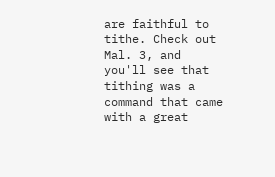are faithful to tithe. Check out Mal. 3, and you'll see that tithing was a command that came with a great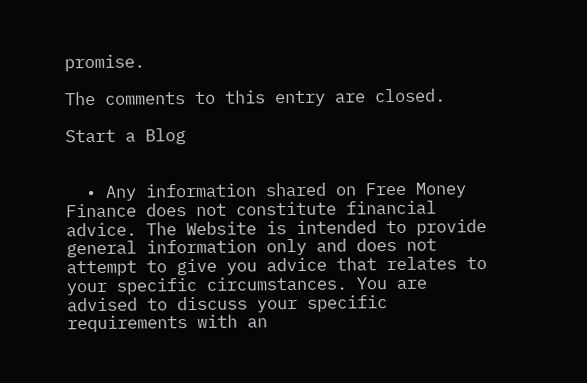promise.

The comments to this entry are closed.

Start a Blog


  • Any information shared on Free Money Finance does not constitute financial advice. The Website is intended to provide general information only and does not attempt to give you advice that relates to your specific circumstances. You are advised to discuss your specific requirements with an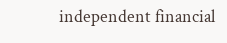independent financial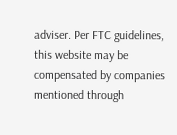adviser. Per FTC guidelines, this website may be compensated by companies mentioned through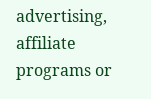advertising, affiliate programs or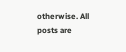otherwise. All posts are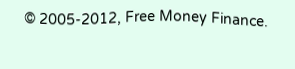© 2005-2012, Free Money Finance.